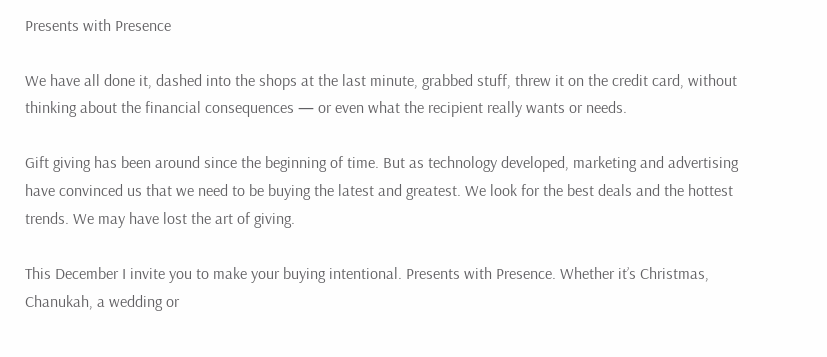Presents with Presence

We have all done it, dashed into the shops at the last minute, grabbed stuff, threw it on the credit card, without thinking about the financial consequences — or even what the recipient really wants or needs.

Gift giving has been around since the beginning of time. But as technology developed, marketing and advertising have convinced us that we need to be buying the latest and greatest. We look for the best deals and the hottest trends. We may have lost the art of giving.

This December I invite you to make your buying intentional. Presents with Presence. Whether it’s Christmas, Chanukah, a wedding or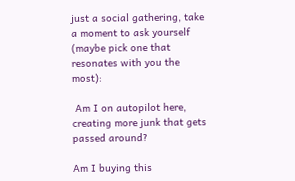just a social gathering, take a moment to ask yourself (maybe pick one that resonates with you the most):

 Am I on autopilot here, creating more junk that gets passed around?

Am I buying this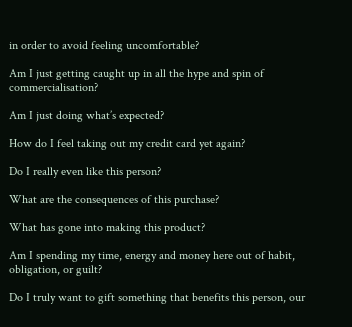in order to avoid feeling uncomfortable?

Am I just getting caught up in all the hype and spin of commercialisation?

Am I just doing what’s expected?

How do I feel taking out my credit card yet again?

Do I really even like this person?

What are the consequences of this purchase?

What has gone into making this product?

Am I spending my time, energy and money here out of habit, obligation, or guilt?

Do I truly want to gift something that benefits this person, our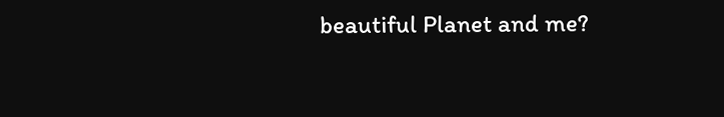beautiful Planet and me?